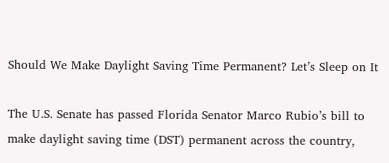Should We Make Daylight Saving Time Permanent? Let’s Sleep on It

The U.S. Senate has passed Florida Senator Marco Rubio’s bill to make daylight saving time (DST) permanent across the country,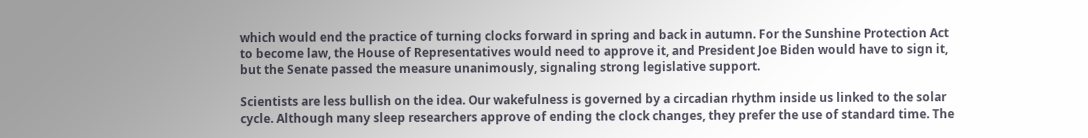which would end the practice of turning clocks forward in spring and back in autumn. For the Sunshine Protection Act to become law, the House of Representatives would need to approve it, and President Joe Biden would have to sign it, but the Senate passed the measure unanimously, signaling strong legislative support.

Scientists are less bullish on the idea. Our wakefulness is governed by a circadian rhythm inside us linked to the solar cycle. Although many sleep researchers approve of ending the clock changes, they prefer the use of standard time. The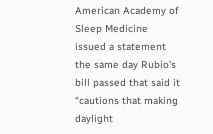American Academy of Sleep Medicine issued a statement the same day Rubio’s bill passed that said it “cautions that making daylight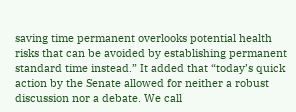saving time permanent overlooks potential health risks that can be avoided by establishing permanent standard time instead.” It added that “today’s quick action by the Senate allowed for neither a robust discussion nor a debate. We call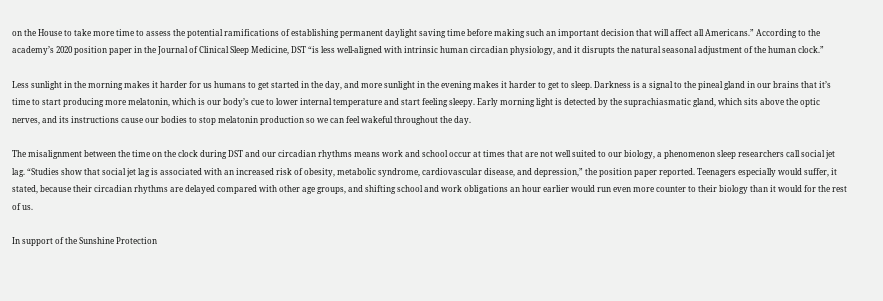on the House to take more time to assess the potential ramifications of establishing permanent daylight saving time before making such an important decision that will affect all Americans.” According to the academy’s 2020 position paper in the Journal of Clinical Sleep Medicine, DST “is less well-aligned with intrinsic human circadian physiology, and it disrupts the natural seasonal adjustment of the human clock.”

Less sunlight in the morning makes it harder for us humans to get started in the day, and more sunlight in the evening makes it harder to get to sleep. Darkness is a signal to the pineal gland in our brains that it’s time to start producing more melatonin, which is our body’s cue to lower internal temperature and start feeling sleepy. Early morning light is detected by the suprachiasmatic gland, which sits above the optic nerves, and its instructions cause our bodies to stop melatonin production so we can feel wakeful throughout the day.

The misalignment between the time on the clock during DST and our circadian rhythms means work and school occur at times that are not well suited to our biology, a phenomenon sleep researchers call social jet lag. “Studies show that social jet lag is associated with an increased risk of obesity, metabolic syndrome, cardiovascular disease, and depression,” the position paper reported. Teenagers especially would suffer, it stated, because their circadian rhythms are delayed compared with other age groups, and shifting school and work obligations an hour earlier would run even more counter to their biology than it would for the rest of us.

In support of the Sunshine Protection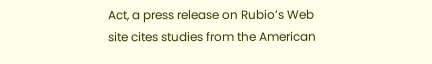Act, a press release on Rubio’s Web site cites studies from the American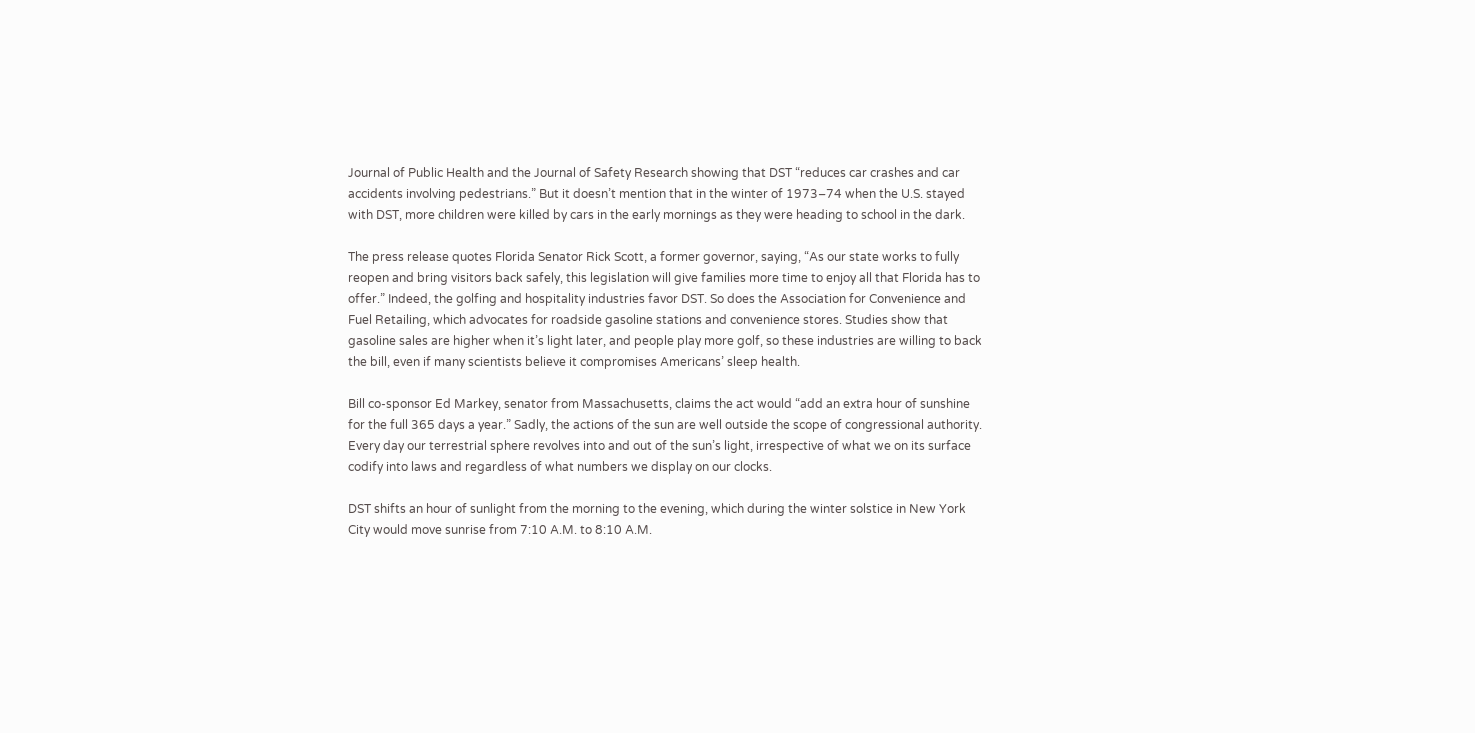Journal of Public Health and the Journal of Safety Research showing that DST “reduces car crashes and car accidents involving pedestrians.” But it doesn’t mention that in the winter of 1973–74 when the U.S. stayed with DST, more children were killed by cars in the early mornings as they were heading to school in the dark.

The press release quotes Florida Senator Rick Scott, a former governor, saying, “As our state works to fully reopen and bring visitors back safely, this legislation will give families more time to enjoy all that Florida has to offer.” Indeed, the golfing and hospitality industries favor DST. So does the Association for Convenience and Fuel Retailing, which advocates for roadside gasoline stations and convenience stores. Studies show that gasoline sales are higher when it’s light later, and people play more golf, so these industries are willing to back the bill, even if many scientists believe it compromises Americans’ sleep health.

Bill co-sponsor Ed Markey, senator from Massachusetts, claims the act would “add an extra hour of sunshine for the full 365 days a year.” Sadly, the actions of the sun are well outside the scope of congressional authority. Every day our terrestrial sphere revolves into and out of the sun’s light, irrespective of what we on its surface codify into laws and regardless of what numbers we display on our clocks.

DST shifts an hour of sunlight from the morning to the evening, which during the winter solstice in New York City would move sunrise from 7:10 A.M. to 8:10 A.M.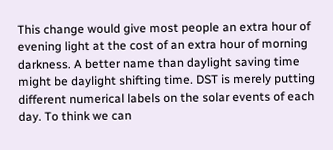This change would give most people an extra hour of evening light at the cost of an extra hour of morning darkness. A better name than daylight saving time might be daylight shifting time. DST is merely putting different numerical labels on the solar events of each day. To think we can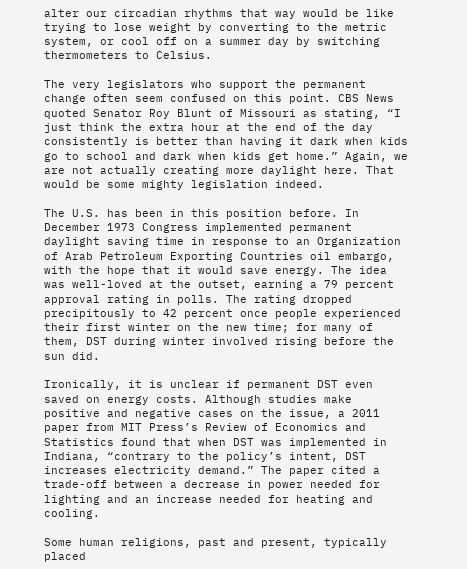alter our circadian rhythms that way would be like trying to lose weight by converting to the metric system, or cool off on a summer day by switching thermometers to Celsius.

The very legislators who support the permanent change often seem confused on this point. CBS News quoted Senator Roy Blunt of Missouri as stating, “I just think the extra hour at the end of the day consistently is better than having it dark when kids go to school and dark when kids get home.” Again, we are not actually creating more daylight here. That would be some mighty legislation indeed.

The U.S. has been in this position before. In December 1973 Congress implemented permanent daylight saving time in response to an Organization of Arab Petroleum Exporting Countries oil embargo, with the hope that it would save energy. The idea was well-loved at the outset, earning a 79 percent approval rating in polls. The rating dropped precipitously to 42 percent once people experienced their first winter on the new time; for many of them, DST during winter involved rising before the sun did.

Ironically, it is unclear if permanent DST even saved on energy costs. Although studies make positive and negative cases on the issue, a 2011 paper from MIT Press’s Review of Economics and Statistics found that when DST was implemented in Indiana, “contrary to the policy’s intent, DST increases electricity demand.” The paper cited a trade-off between a decrease in power needed for lighting and an increase needed for heating and cooling.

Some human religions, past and present, typically placed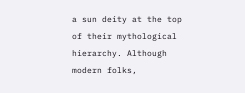a sun deity at the top of their mythological hierarchy. Although modern folks,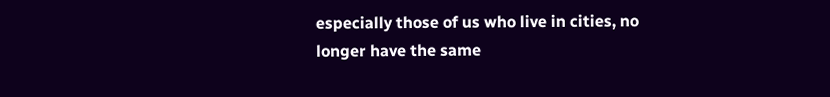especially those of us who live in cities, no longer have the same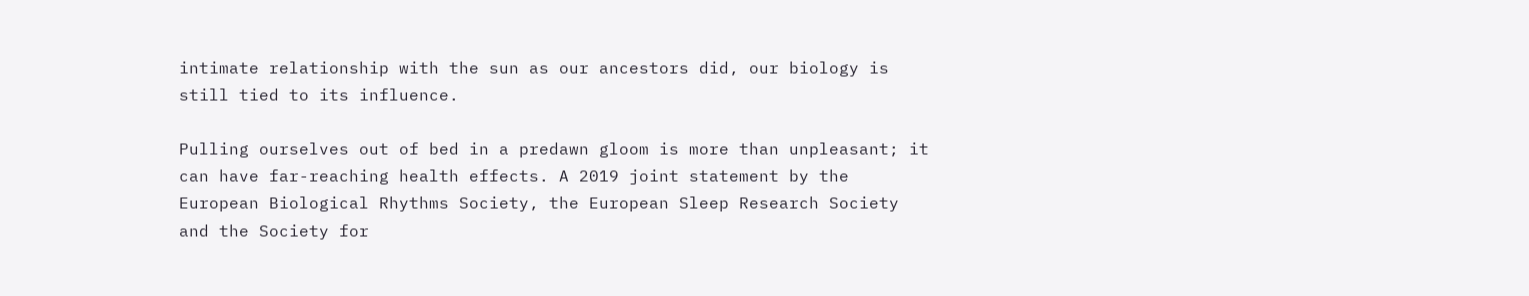intimate relationship with the sun as our ancestors did, our biology is still tied to its influence.

Pulling ourselves out of bed in a predawn gloom is more than unpleasant; it can have far-reaching health effects. A 2019 joint statement by the European Biological Rhythms Society, the European Sleep Research Society and the Society for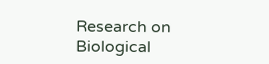Research on Biological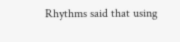Rhythms said that using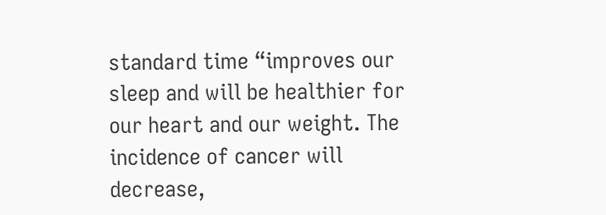standard time “improves our sleep and will be healthier for our heart and our weight. The incidence of cancer will decrease,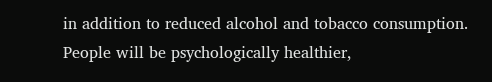in addition to reduced alcohol and tobacco consumption. People will be psychologically healthier,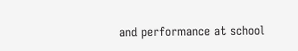and performance at school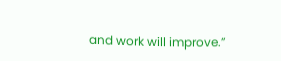and work will improve.”